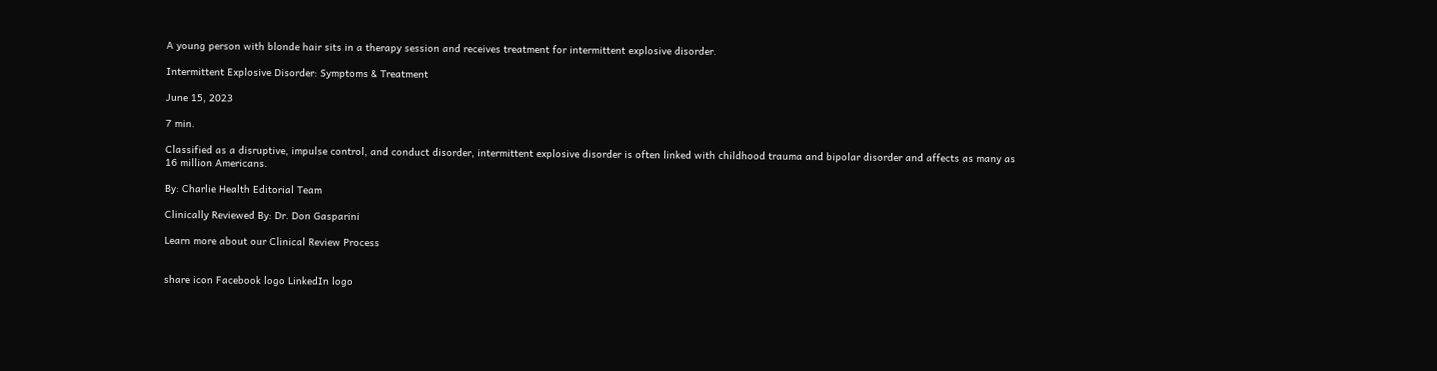A young person with blonde hair sits in a therapy session and receives treatment for intermittent explosive disorder.

Intermittent Explosive Disorder: Symptoms & Treatment

June 15, 2023

7 min.

Classified as a disruptive, impulse control, and conduct disorder, intermittent explosive disorder is often linked with childhood trauma and bipolar disorder and affects as many as 16 million Americans.

By: Charlie Health Editorial Team

Clinically Reviewed By: Dr. Don Gasparini

Learn more about our Clinical Review Process


share icon Facebook logo LinkedIn logo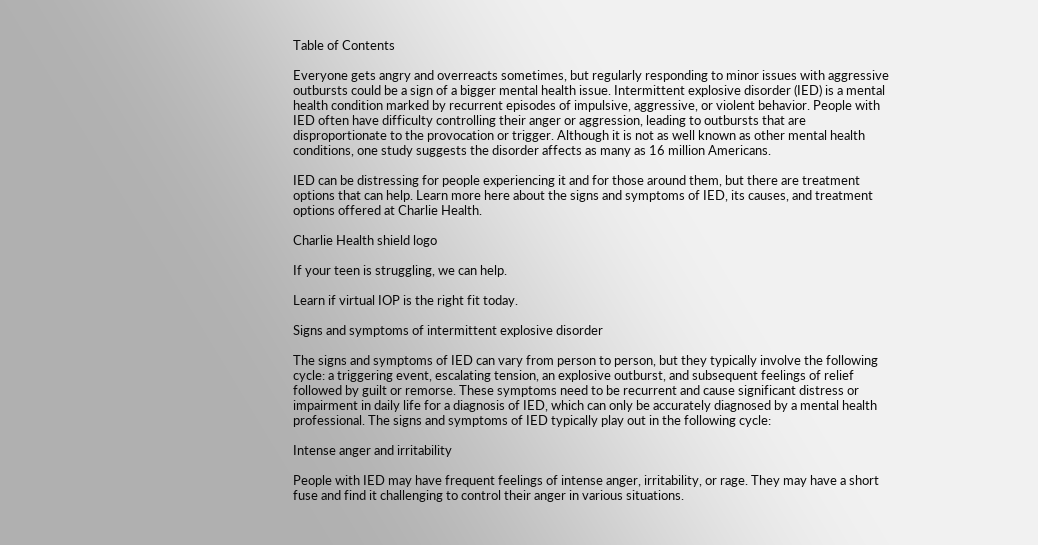Table of Contents

Everyone gets angry and overreacts sometimes, but regularly responding to minor issues with aggressive outbursts could be a sign of a bigger mental health issue. Intermittent explosive disorder (IED) is a mental health condition marked by recurrent episodes of impulsive, aggressive, or violent behavior. People with IED often have difficulty controlling their anger or aggression, leading to outbursts that are disproportionate to the provocation or trigger. Although it is not as well known as other mental health conditions, one study suggests the disorder affects as many as 16 million Americans.

IED can be distressing for people experiencing it and for those around them, but there are treatment options that can help. Learn more here about the signs and symptoms of IED, its causes, and treatment options offered at Charlie Health.

Charlie Health shield logo

If your teen is struggling, we can help.

Learn if virtual IOP is the right fit today.

Signs and symptoms of intermittent explosive disorder

The signs and symptoms of IED can vary from person to person, but they typically involve the following cycle: a triggering event, escalating tension, an explosive outburst, and subsequent feelings of relief followed by guilt or remorse. These symptoms need to be recurrent and cause significant distress or impairment in daily life for a diagnosis of IED, which can only be accurately diagnosed by a mental health professional. The signs and symptoms of IED typically play out in the following cycle:

Intense anger and irritability

People with IED may have frequent feelings of intense anger, irritability, or rage. They may have a short fuse and find it challenging to control their anger in various situations.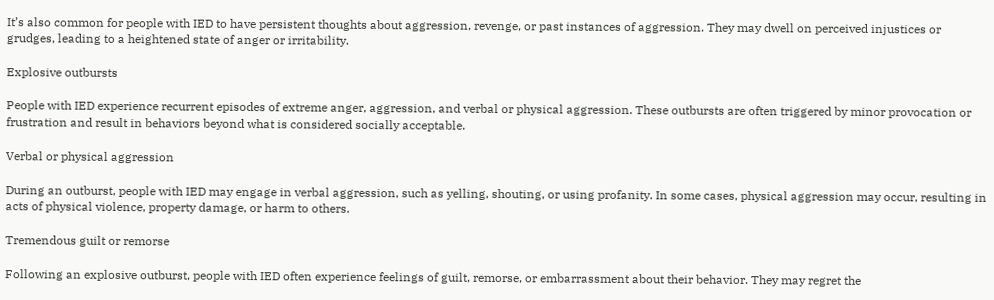It’s also common for people with IED to have persistent thoughts about aggression, revenge, or past instances of aggression. They may dwell on perceived injustices or grudges, leading to a heightened state of anger or irritability.

Explosive outbursts

People with IED experience recurrent episodes of extreme anger, aggression, and verbal or physical aggression. These outbursts are often triggered by minor provocation or frustration and result in behaviors beyond what is considered socially acceptable.

Verbal or physical aggression

During an outburst, people with IED may engage in verbal aggression, such as yelling, shouting, or using profanity. In some cases, physical aggression may occur, resulting in acts of physical violence, property damage, or harm to others.

Tremendous guilt or remorse

Following an explosive outburst, people with IED often experience feelings of guilt, remorse, or embarrassment about their behavior. They may regret the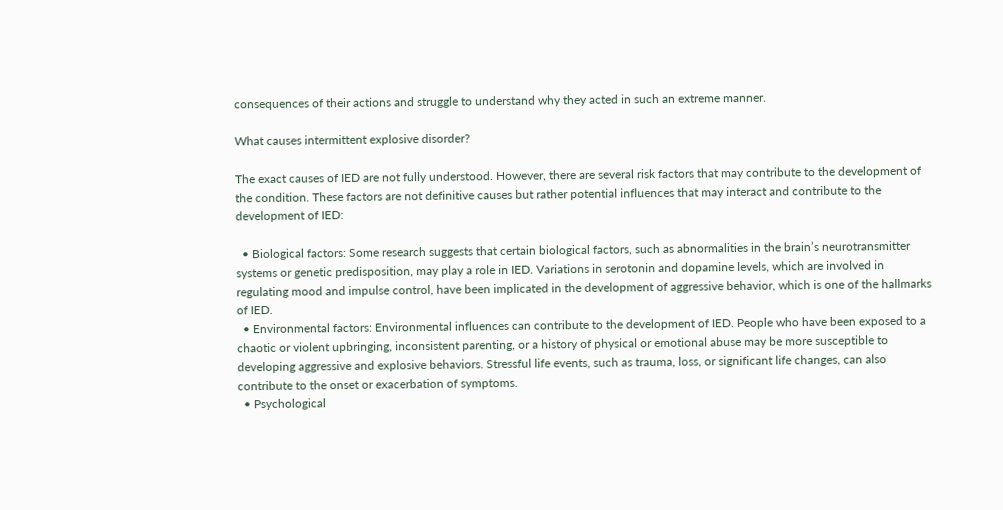consequences of their actions and struggle to understand why they acted in such an extreme manner.

What causes intermittent explosive disorder?

The exact causes of IED are not fully understood. However, there are several risk factors that may contribute to the development of the condition. These factors are not definitive causes but rather potential influences that may interact and contribute to the development of IED:

  • Biological factors: Some research suggests that certain biological factors, such as abnormalities in the brain’s neurotransmitter systems or genetic predisposition, may play a role in IED. Variations in serotonin and dopamine levels, which are involved in regulating mood and impulse control, have been implicated in the development of aggressive behavior, which is one of the hallmarks of IED.
  • Environmental factors: Environmental influences can contribute to the development of IED. People who have been exposed to a chaotic or violent upbringing, inconsistent parenting, or a history of physical or emotional abuse may be more susceptible to developing aggressive and explosive behaviors. Stressful life events, such as trauma, loss, or significant life changes, can also contribute to the onset or exacerbation of symptoms.
  • Psychological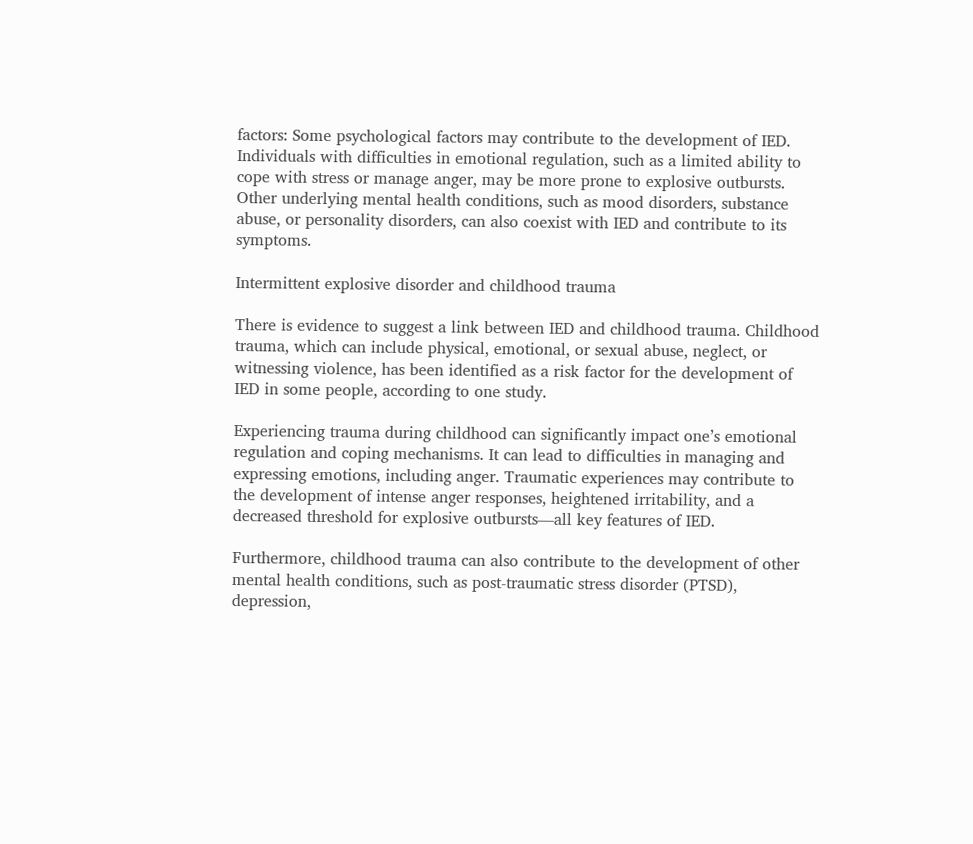factors: Some psychological factors may contribute to the development of IED. Individuals with difficulties in emotional regulation, such as a limited ability to cope with stress or manage anger, may be more prone to explosive outbursts. Other underlying mental health conditions, such as mood disorders, substance abuse, or personality disorders, can also coexist with IED and contribute to its symptoms.

Intermittent explosive disorder and childhood trauma

There is evidence to suggest a link between IED and childhood trauma. Childhood trauma, which can include physical, emotional, or sexual abuse, neglect, or witnessing violence, has been identified as a risk factor for the development of IED in some people, according to one study.

Experiencing trauma during childhood can significantly impact one’s emotional regulation and coping mechanisms. It can lead to difficulties in managing and expressing emotions, including anger. Traumatic experiences may contribute to the development of intense anger responses, heightened irritability, and a decreased threshold for explosive outbursts—all key features of IED.

Furthermore, childhood trauma can also contribute to the development of other mental health conditions, such as post-traumatic stress disorder (PTSD), depression,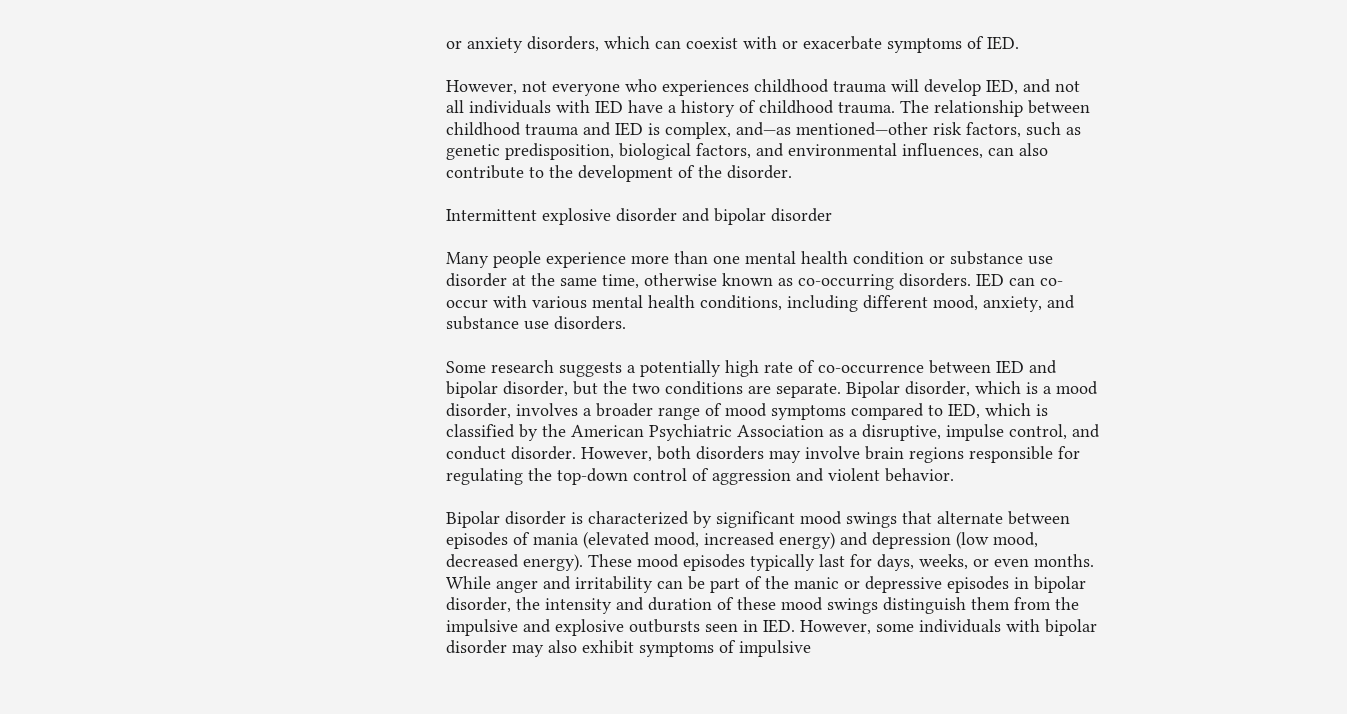or anxiety disorders, which can coexist with or exacerbate symptoms of IED.

However, not everyone who experiences childhood trauma will develop IED, and not all individuals with IED have a history of childhood trauma. The relationship between childhood trauma and IED is complex, and—as mentioned—other risk factors, such as genetic predisposition, biological factors, and environmental influences, can also contribute to the development of the disorder.

Intermittent explosive disorder and bipolar disorder

Many people experience more than one mental health condition or substance use disorder at the same time, otherwise known as co-occurring disorders. IED can co-occur with various mental health conditions, including different mood, anxiety, and substance use disorders.

Some research suggests a potentially high rate of co-occurrence between IED and bipolar disorder, but the two conditions are separate. Bipolar disorder, which is a mood disorder, involves a broader range of mood symptoms compared to IED, which is classified by the American Psychiatric Association as a disruptive, impulse control, and conduct disorder. However, both disorders may involve brain regions responsible for regulating the top-down control of aggression and violent behavior.

Bipolar disorder is characterized by significant mood swings that alternate between episodes of mania (elevated mood, increased energy) and depression (low mood, decreased energy). These mood episodes typically last for days, weeks, or even months. While anger and irritability can be part of the manic or depressive episodes in bipolar disorder, the intensity and duration of these mood swings distinguish them from the impulsive and explosive outbursts seen in IED. However, some individuals with bipolar disorder may also exhibit symptoms of impulsive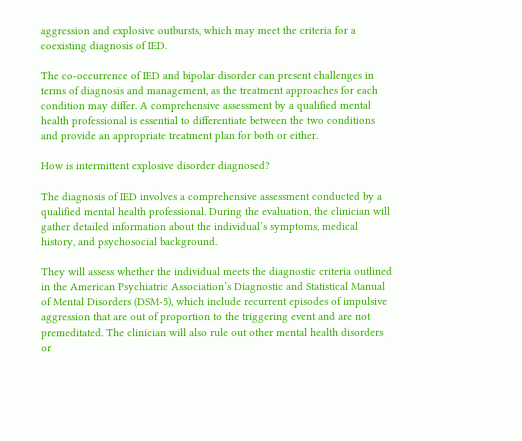aggression and explosive outbursts, which may meet the criteria for a coexisting diagnosis of IED.

The co-occurrence of IED and bipolar disorder can present challenges in terms of diagnosis and management, as the treatment approaches for each condition may differ. A comprehensive assessment by a qualified mental health professional is essential to differentiate between the two conditions and provide an appropriate treatment plan for both or either.

How is intermittent explosive disorder diagnosed?

The diagnosis of IED involves a comprehensive assessment conducted by a qualified mental health professional. During the evaluation, the clinician will gather detailed information about the individual’s symptoms, medical history, and psychosocial background.

They will assess whether the individual meets the diagnostic criteria outlined in the American Psychiatric Association’s Diagnostic and Statistical Manual of Mental Disorders (DSM-5), which include recurrent episodes of impulsive aggression that are out of proportion to the triggering event and are not premeditated. The clinician will also rule out other mental health disorders or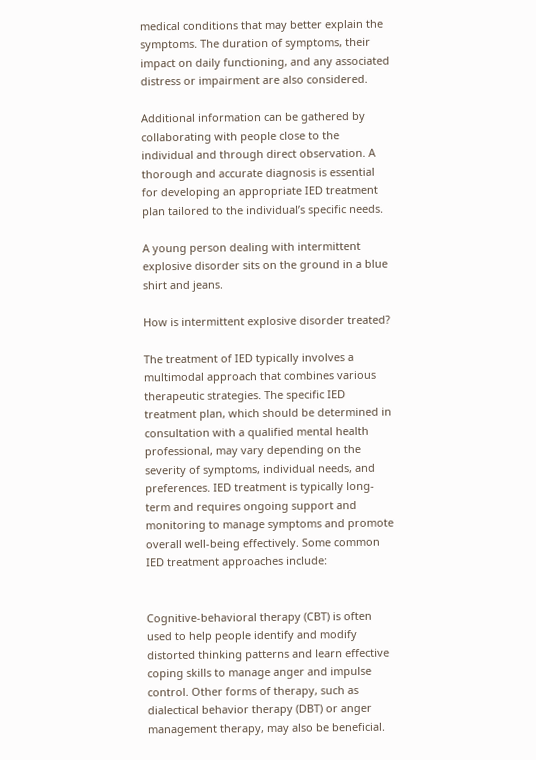medical conditions that may better explain the symptoms. The duration of symptoms, their impact on daily functioning, and any associated distress or impairment are also considered.

Additional information can be gathered by collaborating with people close to the individual and through direct observation. A thorough and accurate diagnosis is essential for developing an appropriate IED treatment plan tailored to the individual’s specific needs.

A young person dealing with intermittent explosive disorder sits on the ground in a blue shirt and jeans.

How is intermittent explosive disorder treated?

The treatment of IED typically involves a multimodal approach that combines various therapeutic strategies. The specific IED treatment plan, which should be determined in consultation with a qualified mental health professional, may vary depending on the severity of symptoms, individual needs, and preferences. IED treatment is typically long-term and requires ongoing support and monitoring to manage symptoms and promote overall well-being effectively. Some common IED treatment approaches include:


Cognitive-behavioral therapy (CBT) is often used to help people identify and modify distorted thinking patterns and learn effective coping skills to manage anger and impulse control. Other forms of therapy, such as dialectical behavior therapy (DBT) or anger management therapy, may also be beneficial.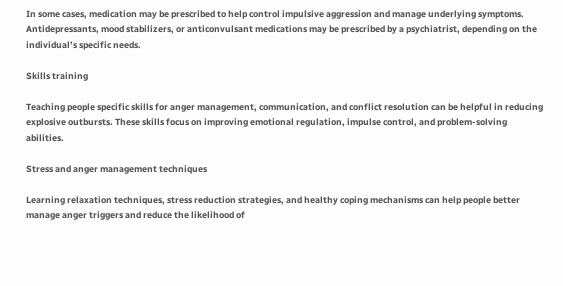In some cases, medication may be prescribed to help control impulsive aggression and manage underlying symptoms. Antidepressants, mood stabilizers, or anticonvulsant medications may be prescribed by a psychiatrist, depending on the individual’s specific needs.

Skills training

Teaching people specific skills for anger management, communication, and conflict resolution can be helpful in reducing explosive outbursts. These skills focus on improving emotional regulation, impulse control, and problem-solving abilities.

Stress and anger management techniques

Learning relaxation techniques, stress reduction strategies, and healthy coping mechanisms can help people better manage anger triggers and reduce the likelihood of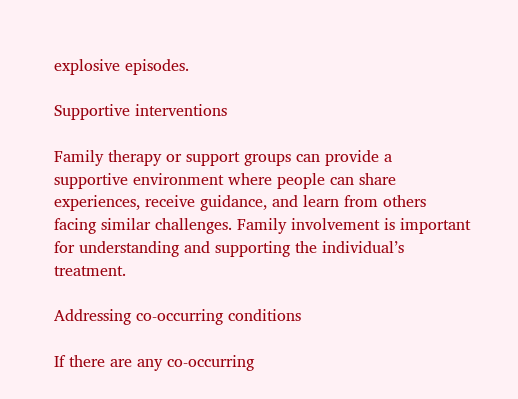explosive episodes.

Supportive interventions

Family therapy or support groups can provide a supportive environment where people can share experiences, receive guidance, and learn from others facing similar challenges. Family involvement is important for understanding and supporting the individual’s treatment.

Addressing co-occurring conditions

If there are any co-occurring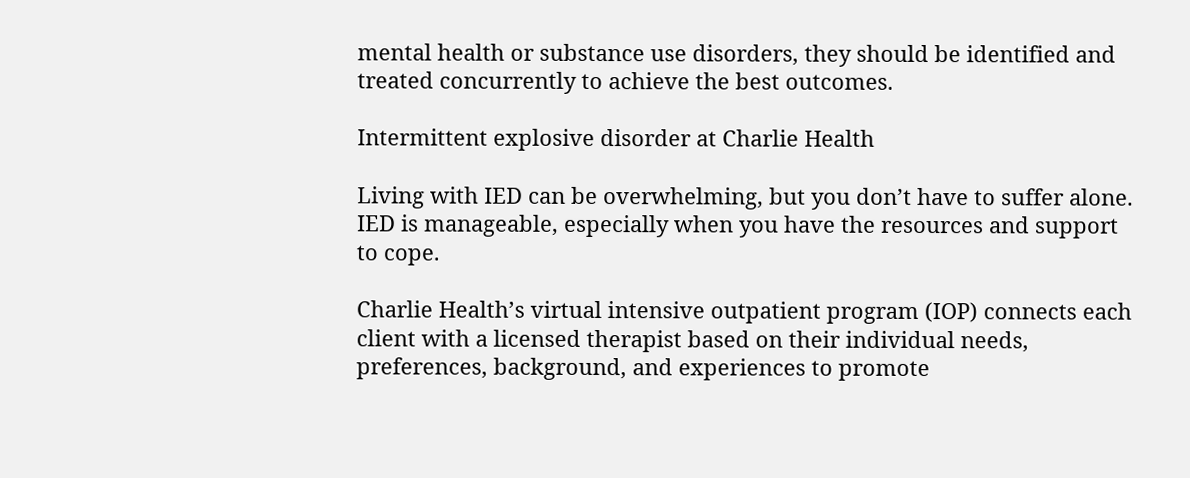mental health or substance use disorders, they should be identified and treated concurrently to achieve the best outcomes.

Intermittent explosive disorder at Charlie Health

Living with IED can be overwhelming, but you don’t have to suffer alone. IED is manageable, especially when you have the resources and support to cope.

Charlie Health’s virtual intensive outpatient program (IOP) connects each client with a licensed therapist based on their individual needs, preferences, background, and experiences to promote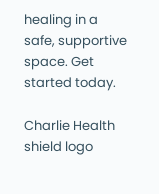healing in a safe, supportive space. Get started today.

Charlie Health shield logo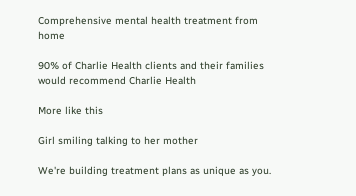Comprehensive mental health treatment from home

90% of Charlie Health clients and their families would recommend Charlie Health

More like this

Girl smiling talking to her mother

We're building treatment plans as unique as you.